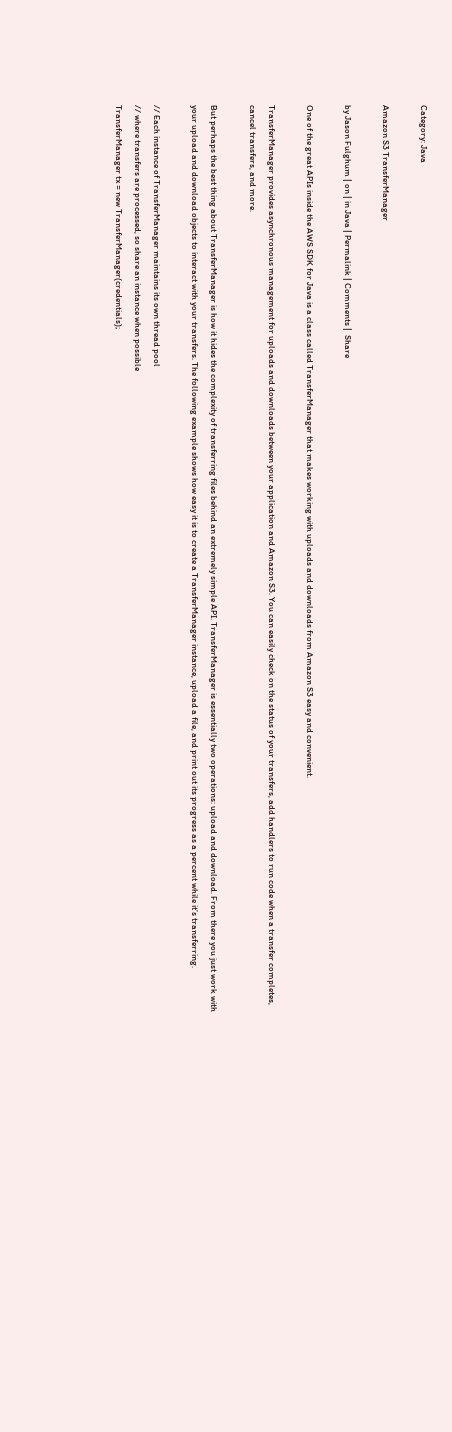Category: Java

Amazon S3 TransferManager

by Jason Fulghum | on | in Java | Permalink | Comments |  Share

One of the great APIs inside the AWS SDK for Java is a class called TransferManager that makes working with uploads and downloads from Amazon S3 easy and convenient.

TransferManager provides asynchronous management for uploads and downloads between your application and Amazon S3. You can easily check on the status of your transfers, add handlers to run code when a transfer completes, cancel transfers, and more.

But perhaps the best thing about TransferManager is how it hides the complexity of transferring files behind an extremely simple API. TransferManager is essentially two operations: upload and download. From there you just work with your upload and download objects to interact with your transfers. The following example shows how easy it is to create a TransferManager instance, upload a file, and print out its progress as a percent while it’s transferring.

// Each instance of TransferManager maintains its own thread pool
// where transfers are processed, so share an instance when possible
TransferManager tx = new TransferManager(credentials);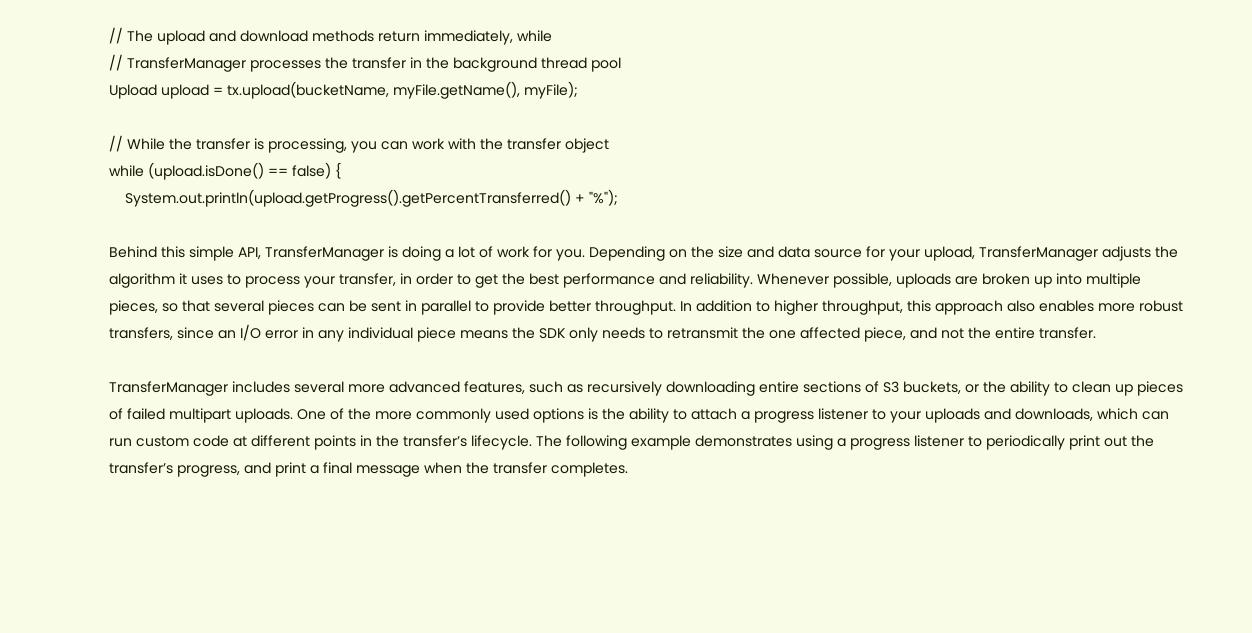// The upload and download methods return immediately, while
// TransferManager processes the transfer in the background thread pool
Upload upload = tx.upload(bucketName, myFile.getName(), myFile);

// While the transfer is processing, you can work with the transfer object
while (upload.isDone() == false) {
    System.out.println(upload.getProgress().getPercentTransferred() + "%");

Behind this simple API, TransferManager is doing a lot of work for you. Depending on the size and data source for your upload, TransferManager adjusts the algorithm it uses to process your transfer, in order to get the best performance and reliability. Whenever possible, uploads are broken up into multiple pieces, so that several pieces can be sent in parallel to provide better throughput. In addition to higher throughput, this approach also enables more robust transfers, since an I/O error in any individual piece means the SDK only needs to retransmit the one affected piece, and not the entire transfer.

TransferManager includes several more advanced features, such as recursively downloading entire sections of S3 buckets, or the ability to clean up pieces of failed multipart uploads. One of the more commonly used options is the ability to attach a progress listener to your uploads and downloads, which can run custom code at different points in the transfer’s lifecycle. The following example demonstrates using a progress listener to periodically print out the transfer’s progress, and print a final message when the transfer completes.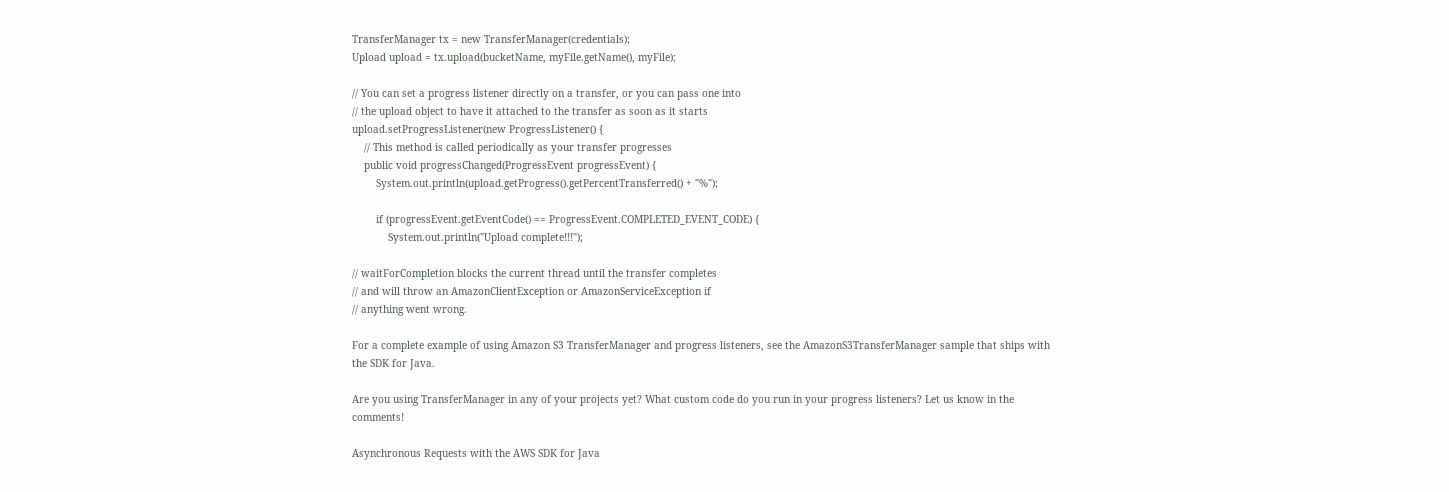TransferManager tx = new TransferManager(credentials);
Upload upload = tx.upload(bucketName, myFile.getName(), myFile);

// You can set a progress listener directly on a transfer, or you can pass one into
// the upload object to have it attached to the transfer as soon as it starts
upload.setProgressListener(new ProgressListener() {
    // This method is called periodically as your transfer progresses
    public void progressChanged(ProgressEvent progressEvent) {
        System.out.println(upload.getProgress().getPercentTransferred() + "%");

        if (progressEvent.getEventCode() == ProgressEvent.COMPLETED_EVENT_CODE) {
            System.out.println("Upload complete!!!");

// waitForCompletion blocks the current thread until the transfer completes
// and will throw an AmazonClientException or AmazonServiceException if
// anything went wrong.

For a complete example of using Amazon S3 TransferManager and progress listeners, see the AmazonS3TransferManager sample that ships with the SDK for Java.

Are you using TransferManager in any of your projects yet? What custom code do you run in your progress listeners? Let us know in the comments!

Asynchronous Requests with the AWS SDK for Java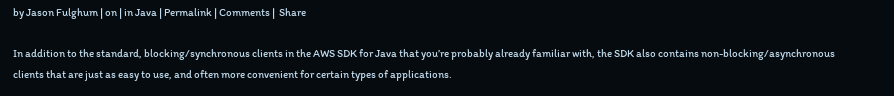by Jason Fulghum | on | in Java | Permalink | Comments |  Share

In addition to the standard, blocking/synchronous clients in the AWS SDK for Java that you’re probably already familiar with, the SDK also contains non-blocking/asynchronous clients that are just as easy to use, and often more convenient for certain types of applications.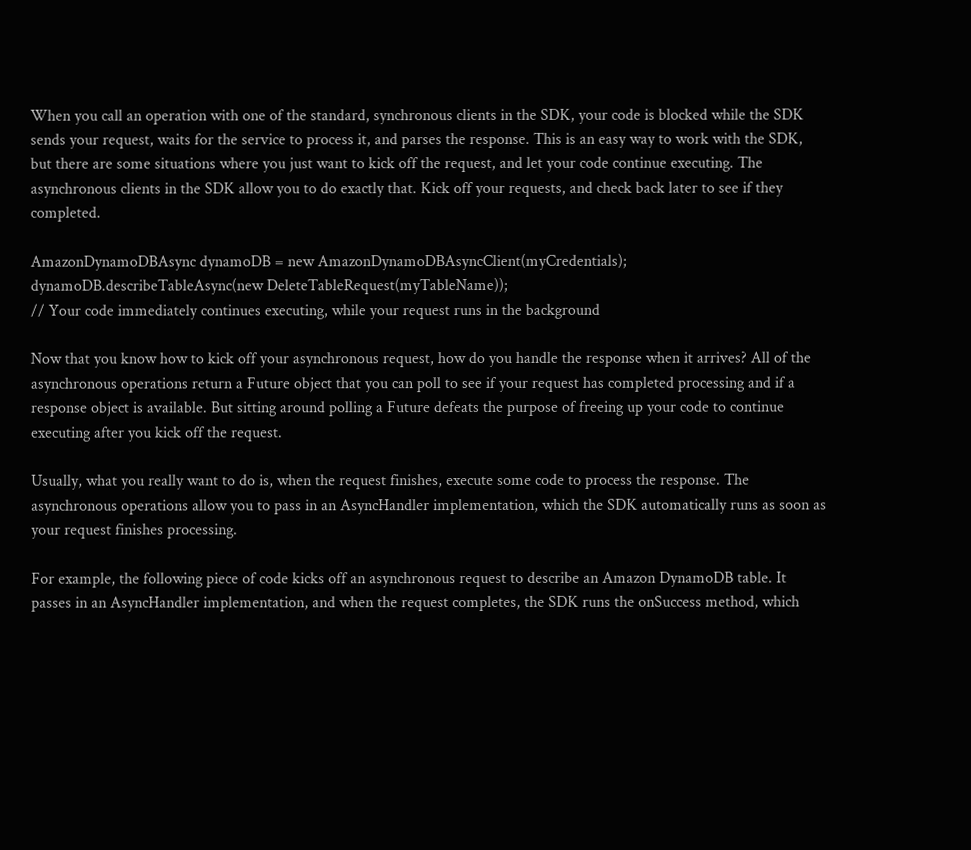When you call an operation with one of the standard, synchronous clients in the SDK, your code is blocked while the SDK sends your request, waits for the service to process it, and parses the response. This is an easy way to work with the SDK, but there are some situations where you just want to kick off the request, and let your code continue executing. The asynchronous clients in the SDK allow you to do exactly that. Kick off your requests, and check back later to see if they completed.

AmazonDynamoDBAsync dynamoDB = new AmazonDynamoDBAsyncClient(myCredentials);
dynamoDB.describeTableAsync(new DeleteTableRequest(myTableName));
// Your code immediately continues executing, while your request runs in the background

Now that you know how to kick off your asynchronous request, how do you handle the response when it arrives? All of the asynchronous operations return a Future object that you can poll to see if your request has completed processing and if a response object is available. But sitting around polling a Future defeats the purpose of freeing up your code to continue executing after you kick off the request.

Usually, what you really want to do is, when the request finishes, execute some code to process the response. The asynchronous operations allow you to pass in an AsyncHandler implementation, which the SDK automatically runs as soon as your request finishes processing.

For example, the following piece of code kicks off an asynchronous request to describe an Amazon DynamoDB table. It passes in an AsyncHandler implementation, and when the request completes, the SDK runs the onSuccess method, which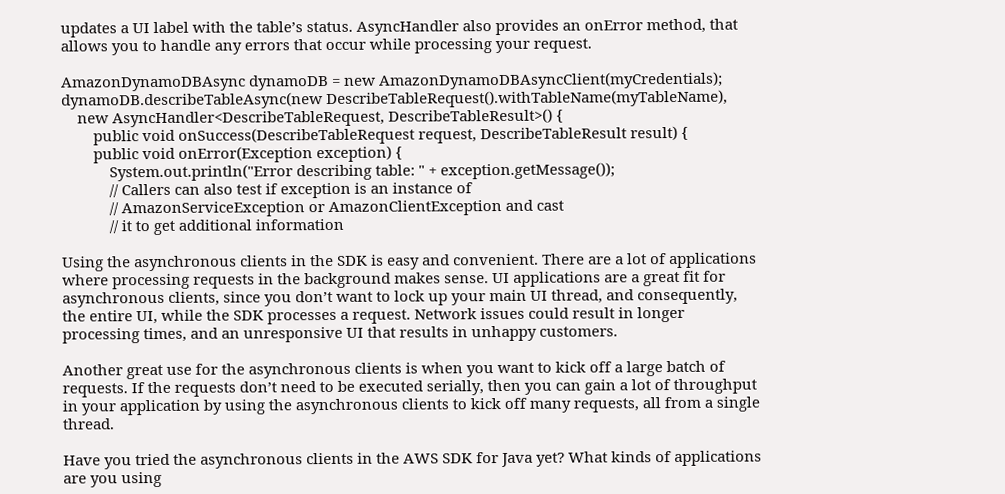updates a UI label with the table’s status. AsyncHandler also provides an onError method, that allows you to handle any errors that occur while processing your request.

AmazonDynamoDBAsync dynamoDB = new AmazonDynamoDBAsyncClient(myCredentials);
dynamoDB.describeTableAsync(new DescribeTableRequest().withTableName(myTableName),
    new AsyncHandler<DescribeTableRequest, DescribeTableResult>() {
        public void onSuccess(DescribeTableRequest request, DescribeTableResult result) {
        public void onError(Exception exception) {
            System.out.println("Error describing table: " + exception.getMessage());
            // Callers can also test if exception is an instance of
            // AmazonServiceException or AmazonClientException and cast
            // it to get additional information

Using the asynchronous clients in the SDK is easy and convenient. There are a lot of applications where processing requests in the background makes sense. UI applications are a great fit for asynchronous clients, since you don’t want to lock up your main UI thread, and consequently, the entire UI, while the SDK processes a request. Network issues could result in longer processing times, and an unresponsive UI that results in unhappy customers.

Another great use for the asynchronous clients is when you want to kick off a large batch of requests. If the requests don’t need to be executed serially, then you can gain a lot of throughput in your application by using the asynchronous clients to kick off many requests, all from a single thread.

Have you tried the asynchronous clients in the AWS SDK for Java yet? What kinds of applications are you using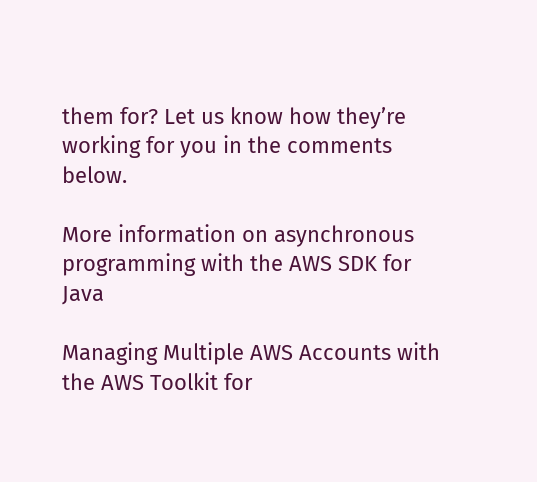them for? Let us know how they’re working for you in the comments below.

More information on asynchronous programming with the AWS SDK for Java

Managing Multiple AWS Accounts with the AWS Toolkit for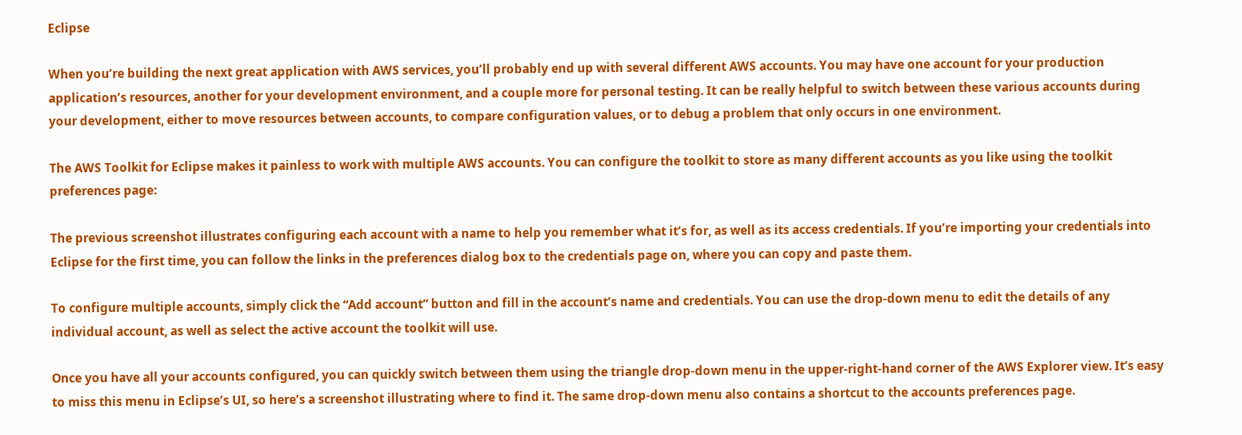Eclipse

When you’re building the next great application with AWS services, you’ll probably end up with several different AWS accounts. You may have one account for your production application’s resources, another for your development environment, and a couple more for personal testing. It can be really helpful to switch between these various accounts during your development, either to move resources between accounts, to compare configuration values, or to debug a problem that only occurs in one environment.

The AWS Toolkit for Eclipse makes it painless to work with multiple AWS accounts. You can configure the toolkit to store as many different accounts as you like using the toolkit preferences page:

The previous screenshot illustrates configuring each account with a name to help you remember what it’s for, as well as its access credentials. If you’re importing your credentials into Eclipse for the first time, you can follow the links in the preferences dialog box to the credentials page on, where you can copy and paste them.

To configure multiple accounts, simply click the “Add account” button and fill in the account’s name and credentials. You can use the drop-down menu to edit the details of any individual account, as well as select the active account the toolkit will use.

Once you have all your accounts configured, you can quickly switch between them using the triangle drop-down menu in the upper-right-hand corner of the AWS Explorer view. It’s easy to miss this menu in Eclipse’s UI, so here’s a screenshot illustrating where to find it. The same drop-down menu also contains a shortcut to the accounts preferences page.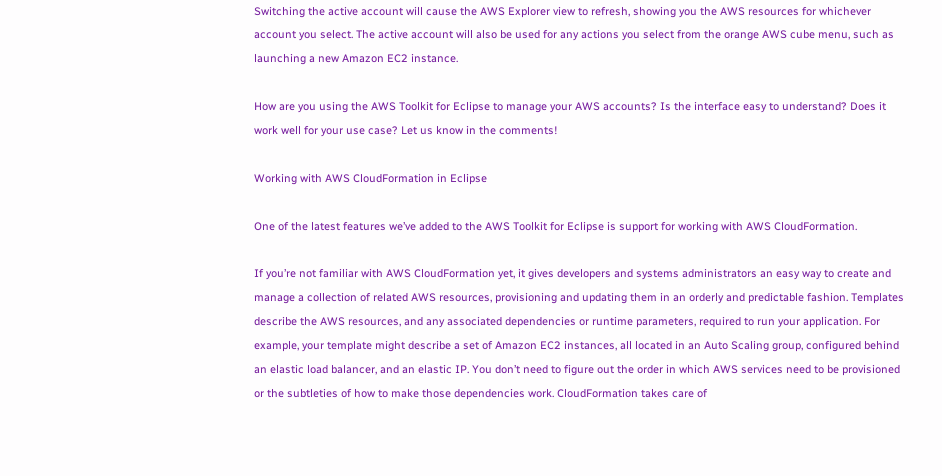Switching the active account will cause the AWS Explorer view to refresh, showing you the AWS resources for whichever account you select. The active account will also be used for any actions you select from the orange AWS cube menu, such as launching a new Amazon EC2 instance.

How are you using the AWS Toolkit for Eclipse to manage your AWS accounts? Is the interface easy to understand? Does it work well for your use case? Let us know in the comments!

Working with AWS CloudFormation in Eclipse

One of the latest features we’ve added to the AWS Toolkit for Eclipse is support for working with AWS CloudFormation.

If you’re not familiar with AWS CloudFormation yet, it gives developers and systems administrators an easy way to create and manage a collection of related AWS resources, provisioning and updating them in an orderly and predictable fashion. Templates describe the AWS resources, and any associated dependencies or runtime parameters, required to run your application. For example, your template might describe a set of Amazon EC2 instances, all located in an Auto Scaling group, configured behind an elastic load balancer, and an elastic IP. You don’t need to figure out the order in which AWS services need to be provisioned or the subtleties of how to make those dependencies work. CloudFormation takes care of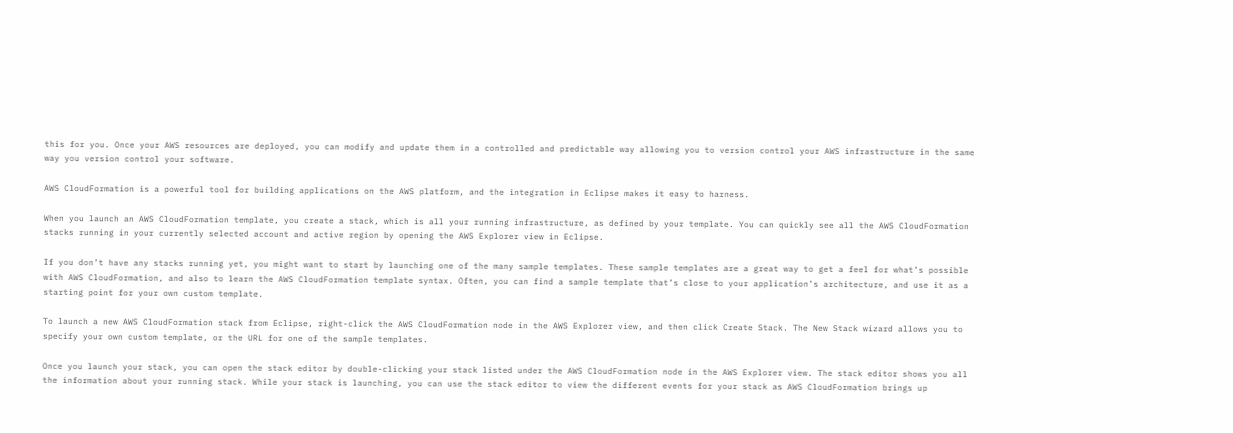this for you. Once your AWS resources are deployed, you can modify and update them in a controlled and predictable way allowing you to version control your AWS infrastructure in the same way you version control your software.

AWS CloudFormation is a powerful tool for building applications on the AWS platform, and the integration in Eclipse makes it easy to harness.

When you launch an AWS CloudFormation template, you create a stack, which is all your running infrastructure, as defined by your template. You can quickly see all the AWS CloudFormation stacks running in your currently selected account and active region by opening the AWS Explorer view in Eclipse.

If you don’t have any stacks running yet, you might want to start by launching one of the many sample templates. These sample templates are a great way to get a feel for what’s possible with AWS CloudFormation, and also to learn the AWS CloudFormation template syntax. Often, you can find a sample template that’s close to your application’s architecture, and use it as a starting point for your own custom template.

To launch a new AWS CloudFormation stack from Eclipse, right-click the AWS CloudFormation node in the AWS Explorer view, and then click Create Stack. The New Stack wizard allows you to specify your own custom template, or the URL for one of the sample templates.

Once you launch your stack, you can open the stack editor by double-clicking your stack listed under the AWS CloudFormation node in the AWS Explorer view. The stack editor shows you all the information about your running stack. While your stack is launching, you can use the stack editor to view the different events for your stack as AWS CloudFormation brings up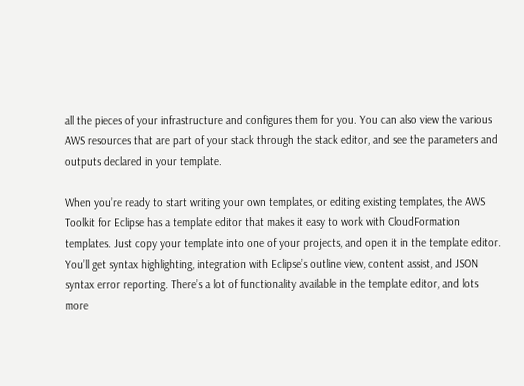all the pieces of your infrastructure and configures them for you. You can also view the various AWS resources that are part of your stack through the stack editor, and see the parameters and outputs declared in your template.

When you’re ready to start writing your own templates, or editing existing templates, the AWS Toolkit for Eclipse has a template editor that makes it easy to work with CloudFormation templates. Just copy your template into one of your projects, and open it in the template editor. You’ll get syntax highlighting, integration with Eclipse’s outline view, content assist, and JSON syntax error reporting. There’s a lot of functionality available in the template editor, and lots more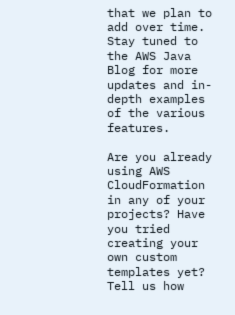that we plan to add over time. Stay tuned to the AWS Java Blog for more updates and in-depth examples of the various features.

Are you already using AWS CloudFormation in any of your projects? Have you tried creating your own custom templates yet? Tell us how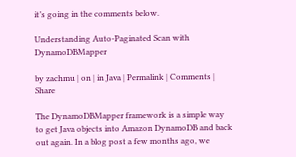it’s going in the comments below.

Understanding Auto-Paginated Scan with DynamoDBMapper

by zachmu | on | in Java | Permalink | Comments |  Share

The DynamoDBMapper framework is a simple way to get Java objects into Amazon DynamoDB and back out again. In a blog post a few months ago, we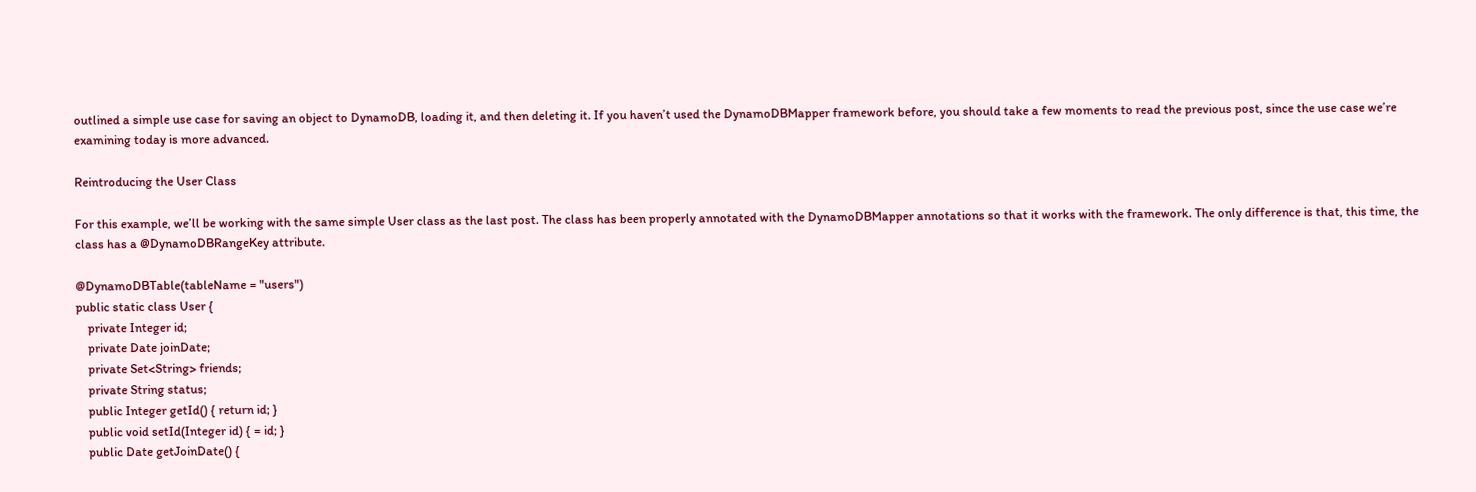outlined a simple use case for saving an object to DynamoDB, loading it, and then deleting it. If you haven’t used the DynamoDBMapper framework before, you should take a few moments to read the previous post, since the use case we’re examining today is more advanced.

Reintroducing the User Class

For this example, we’ll be working with the same simple User class as the last post. The class has been properly annotated with the DynamoDBMapper annotations so that it works with the framework. The only difference is that, this time, the class has a @DynamoDBRangeKey attribute.

@DynamoDBTable(tableName = "users")
public static class User {
    private Integer id;
    private Date joinDate;
    private Set<String> friends;
    private String status;
    public Integer getId() { return id; }
    public void setId(Integer id) { = id; }
    public Date getJoinDate() {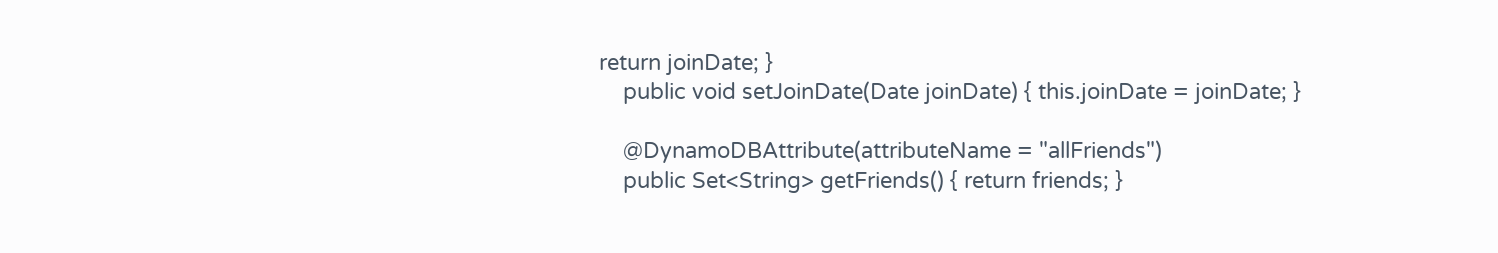return joinDate; }
    public void setJoinDate(Date joinDate) { this.joinDate = joinDate; }

    @DynamoDBAttribute(attributeName = "allFriends")
    public Set<String> getFriends() { return friends; }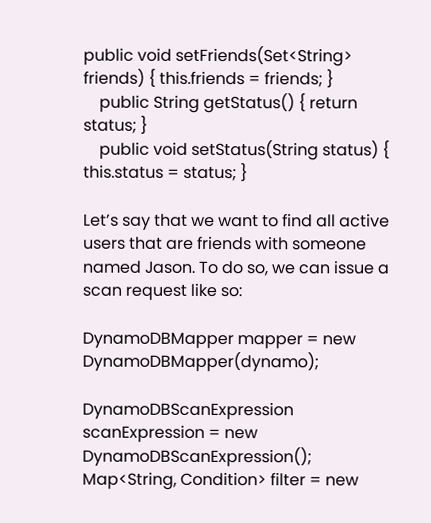public void setFriends(Set<String> friends) { this.friends = friends; }
    public String getStatus() { return status; }
    public void setStatus(String status) { this.status = status; }

Let’s say that we want to find all active users that are friends with someone named Jason. To do so, we can issue a scan request like so:

DynamoDBMapper mapper = new DynamoDBMapper(dynamo);

DynamoDBScanExpression scanExpression = new DynamoDBScanExpression();
Map<String, Condition> filter = new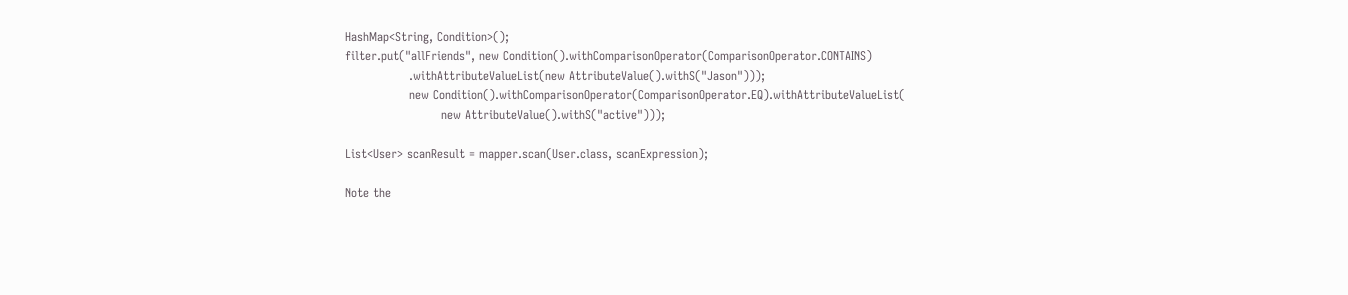HashMap<String, Condition>();
filter.put("allFriends", new Condition().withComparisonOperator(ComparisonOperator.CONTAINS)
                .withAttributeValueList(new AttributeValue().withS("Jason")));
                new Condition().withComparisonOperator(ComparisonOperator.EQ).withAttributeValueList(
                        new AttributeValue().withS("active")));

List<User> scanResult = mapper.scan(User.class, scanExpression);

Note the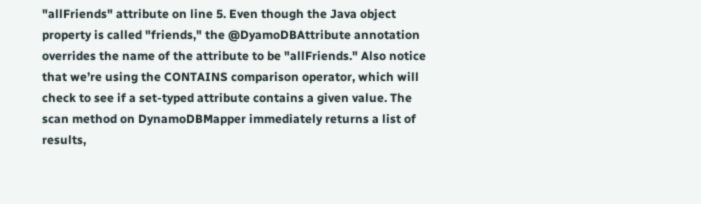"allFriends" attribute on line 5. Even though the Java object property is called "friends," the @DyamoDBAttribute annotation overrides the name of the attribute to be "allFriends." Also notice that we’re using the CONTAINS comparison operator, which will check to see if a set-typed attribute contains a given value. The scan method on DynamoDBMapper immediately returns a list of results,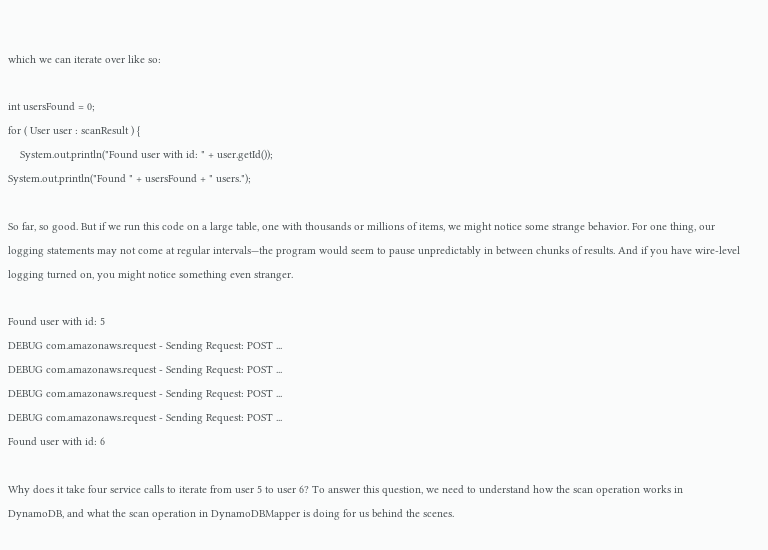which we can iterate over like so:

int usersFound = 0;
for ( User user : scanResult ) {
    System.out.println("Found user with id: " + user.getId());
System.out.println("Found " + usersFound + " users.");

So far, so good. But if we run this code on a large table, one with thousands or millions of items, we might notice some strange behavior. For one thing, our logging statements may not come at regular intervals—the program would seem to pause unpredictably in between chunks of results. And if you have wire-level logging turned on, you might notice something even stranger.

Found user with id: 5
DEBUG com.amazonaws.request - Sending Request: POST ...
DEBUG com.amazonaws.request - Sending Request: POST ...
DEBUG com.amazonaws.request - Sending Request: POST ...
DEBUG com.amazonaws.request - Sending Request: POST ...
Found user with id: 6

Why does it take four service calls to iterate from user 5 to user 6? To answer this question, we need to understand how the scan operation works in DynamoDB, and what the scan operation in DynamoDBMapper is doing for us behind the scenes.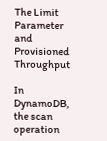The Limit Parameter and Provisioned Throughput

In DynamoDB, the scan operation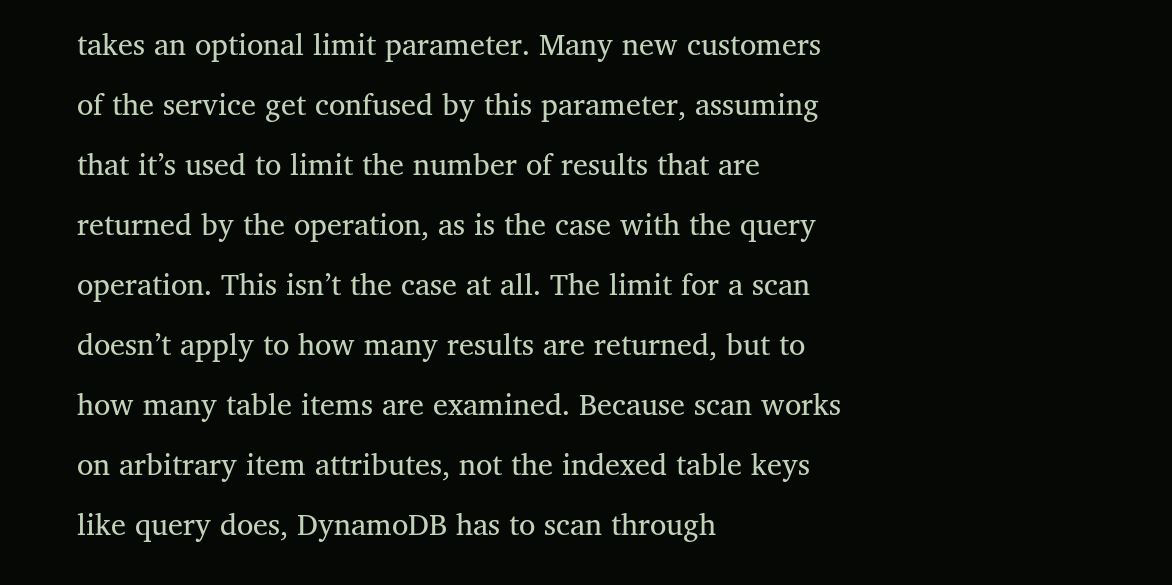takes an optional limit parameter. Many new customers of the service get confused by this parameter, assuming that it’s used to limit the number of results that are returned by the operation, as is the case with the query operation. This isn’t the case at all. The limit for a scan doesn’t apply to how many results are returned, but to how many table items are examined. Because scan works on arbitrary item attributes, not the indexed table keys like query does, DynamoDB has to scan through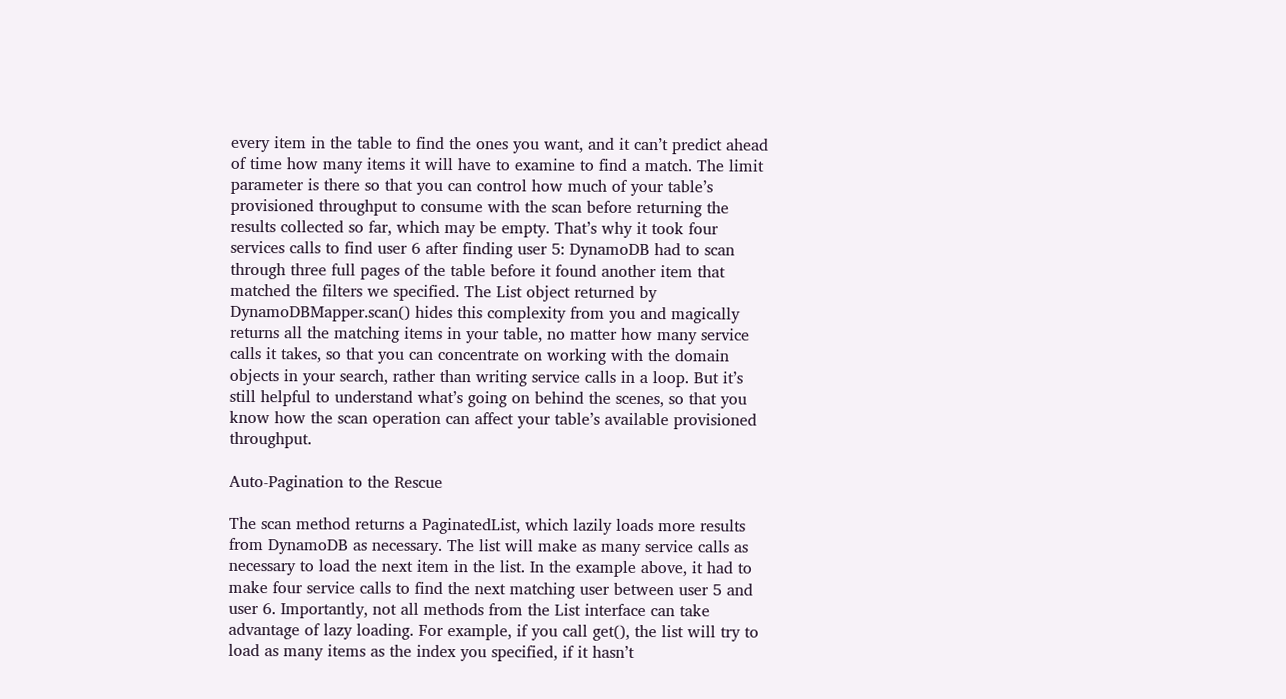every item in the table to find the ones you want, and it can’t predict ahead of time how many items it will have to examine to find a match. The limit parameter is there so that you can control how much of your table’s provisioned throughput to consume with the scan before returning the results collected so far, which may be empty. That’s why it took four services calls to find user 6 after finding user 5: DynamoDB had to scan through three full pages of the table before it found another item that matched the filters we specified. The List object returned by DynamoDBMapper.scan() hides this complexity from you and magically returns all the matching items in your table, no matter how many service calls it takes, so that you can concentrate on working with the domain objects in your search, rather than writing service calls in a loop. But it’s still helpful to understand what’s going on behind the scenes, so that you know how the scan operation can affect your table’s available provisioned throughput.

Auto-Pagination to the Rescue

The scan method returns a PaginatedList, which lazily loads more results from DynamoDB as necessary. The list will make as many service calls as necessary to load the next item in the list. In the example above, it had to make four service calls to find the next matching user between user 5 and user 6. Importantly, not all methods from the List interface can take advantage of lazy loading. For example, if you call get(), the list will try to load as many items as the index you specified, if it hasn’t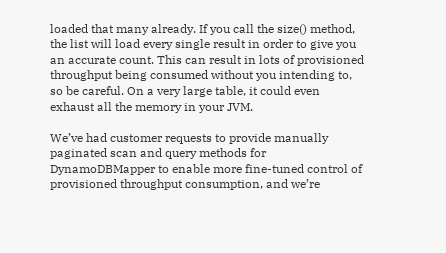loaded that many already. If you call the size() method, the list will load every single result in order to give you an accurate count. This can result in lots of provisioned throughput being consumed without you intending to, so be careful. On a very large table, it could even exhaust all the memory in your JVM.

We’ve had customer requests to provide manually paginated scan and query methods for DynamoDBMapper to enable more fine-tuned control of provisioned throughput consumption, and we’re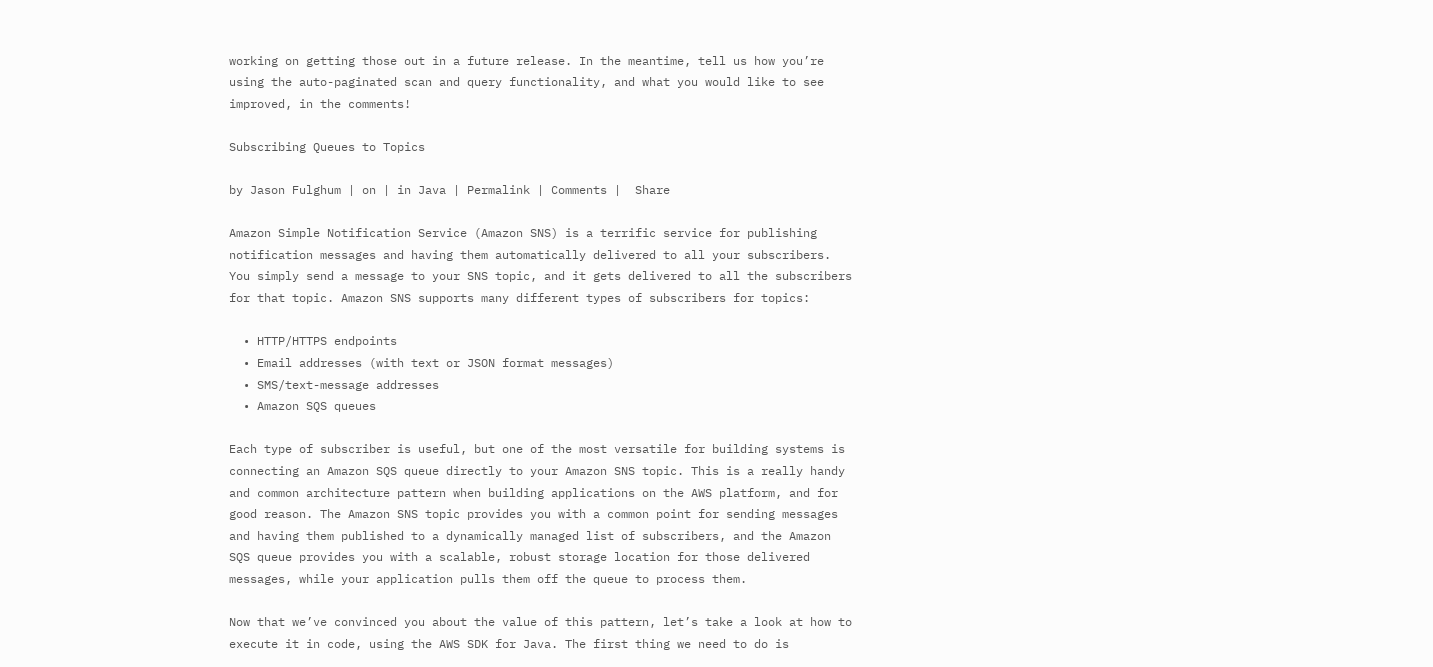working on getting those out in a future release. In the meantime, tell us how you’re using the auto-paginated scan and query functionality, and what you would like to see improved, in the comments!

Subscribing Queues to Topics

by Jason Fulghum | on | in Java | Permalink | Comments |  Share

Amazon Simple Notification Service (Amazon SNS) is a terrific service for publishing notification messages and having them automatically delivered to all your subscribers. You simply send a message to your SNS topic, and it gets delivered to all the subscribers for that topic. Amazon SNS supports many different types of subscribers for topics:

  • HTTP/HTTPS endpoints
  • Email addresses (with text or JSON format messages)
  • SMS/text-message addresses
  • Amazon SQS queues

Each type of subscriber is useful, but one of the most versatile for building systems is connecting an Amazon SQS queue directly to your Amazon SNS topic. This is a really handy and common architecture pattern when building applications on the AWS platform, and for good reason. The Amazon SNS topic provides you with a common point for sending messages and having them published to a dynamically managed list of subscribers, and the Amazon SQS queue provides you with a scalable, robust storage location for those delivered messages, while your application pulls them off the queue to process them.

Now that we’ve convinced you about the value of this pattern, let’s take a look at how to execute it in code, using the AWS SDK for Java. The first thing we need to do is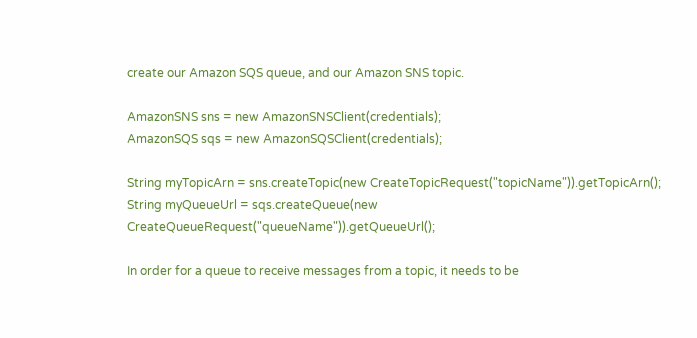create our Amazon SQS queue, and our Amazon SNS topic.

AmazonSNS sns = new AmazonSNSClient(credentials);
AmazonSQS sqs = new AmazonSQSClient(credentials);

String myTopicArn = sns.createTopic(new CreateTopicRequest("topicName")).getTopicArn();
String myQueueUrl = sqs.createQueue(new CreateQueueRequest("queueName")).getQueueUrl();

In order for a queue to receive messages from a topic, it needs to be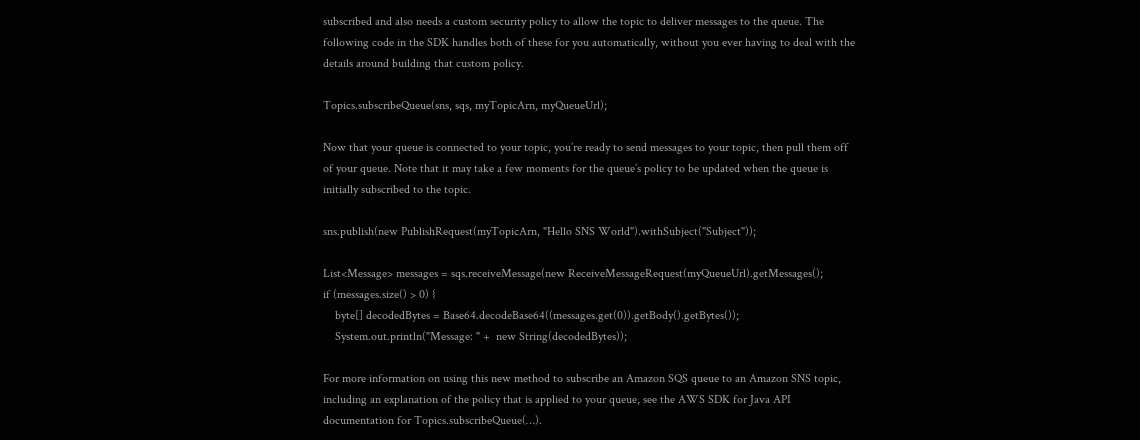subscribed and also needs a custom security policy to allow the topic to deliver messages to the queue. The following code in the SDK handles both of these for you automatically, without you ever having to deal with the details around building that custom policy.

Topics.subscribeQueue(sns, sqs, myTopicArn, myQueueUrl);

Now that your queue is connected to your topic, you’re ready to send messages to your topic, then pull them off of your queue. Note that it may take a few moments for the queue’s policy to be updated when the queue is initially subscribed to the topic.

sns.publish(new PublishRequest(myTopicArn, "Hello SNS World").withSubject("Subject"));

List<Message> messages = sqs.receiveMessage(new ReceiveMessageRequest(myQueueUrl).getMessages();
if (messages.size() > 0) {
    byte[] decodedBytes = Base64.decodeBase64((messages.get(0)).getBody().getBytes());
    System.out.println("Message: " +  new String(decodedBytes));

For more information on using this new method to subscribe an Amazon SQS queue to an Amazon SNS topic, including an explanation of the policy that is applied to your queue, see the AWS SDK for Java API documentation for Topics.subscribeQueue(…).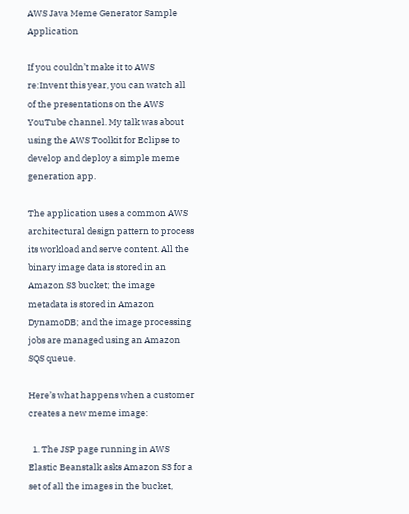AWS Java Meme Generator Sample Application

If you couldn’t make it to AWS re:Invent this year, you can watch all of the presentations on the AWS YouTube channel. My talk was about using the AWS Toolkit for Eclipse to develop and deploy a simple meme generation app.

The application uses a common AWS architectural design pattern to process its workload and serve content. All the binary image data is stored in an Amazon S3 bucket; the image metadata is stored in Amazon DynamoDB; and the image processing jobs are managed using an Amazon SQS queue.

Here’s what happens when a customer creates a new meme image:

  1. The JSP page running in AWS Elastic Beanstalk asks Amazon S3 for a set of all the images in the bucket,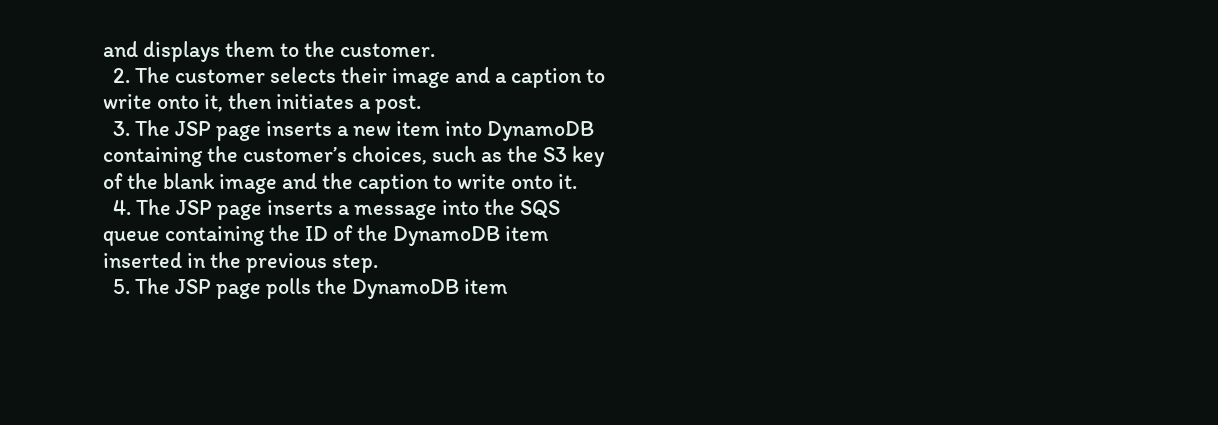and displays them to the customer.
  2. The customer selects their image and a caption to write onto it, then initiates a post.
  3. The JSP page inserts a new item into DynamoDB containing the customer’s choices, such as the S3 key of the blank image and the caption to write onto it.
  4. The JSP page inserts a message into the SQS queue containing the ID of the DynamoDB item inserted in the previous step.
  5. The JSP page polls the DynamoDB item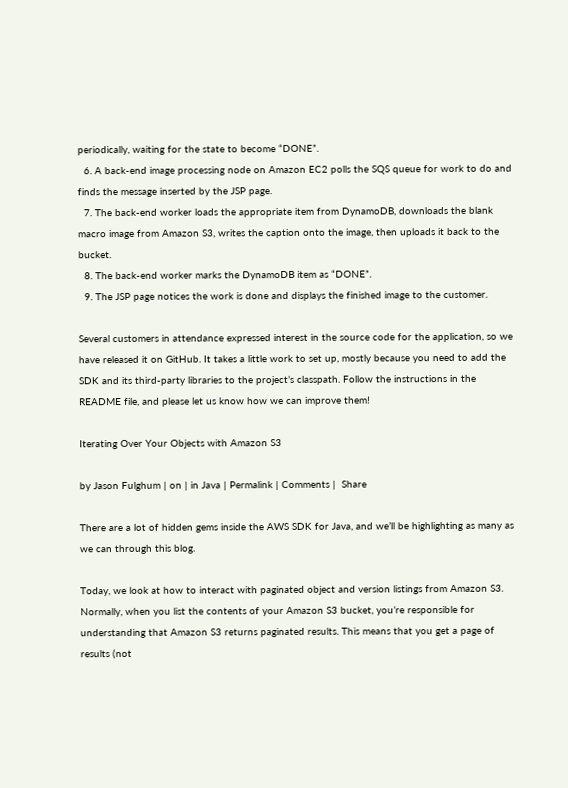periodically, waiting for the state to become “DONE”.
  6. A back-end image processing node on Amazon EC2 polls the SQS queue for work to do and finds the message inserted by the JSP page.
  7. The back-end worker loads the appropriate item from DynamoDB, downloads the blank macro image from Amazon S3, writes the caption onto the image, then uploads it back to the bucket.
  8. The back-end worker marks the DynamoDB item as “DONE”.
  9. The JSP page notices the work is done and displays the finished image to the customer.

Several customers in attendance expressed interest in the source code for the application, so we have released it on GitHub. It takes a little work to set up, mostly because you need to add the SDK and its third-party libraries to the project’s classpath. Follow the instructions in the README file, and please let us know how we can improve them!

Iterating Over Your Objects with Amazon S3

by Jason Fulghum | on | in Java | Permalink | Comments |  Share

There are a lot of hidden gems inside the AWS SDK for Java, and we’ll be highlighting as many as we can through this blog.

Today, we look at how to interact with paginated object and version listings from Amazon S3. Normally, when you list the contents of your Amazon S3 bucket, you’re responsible for understanding that Amazon S3 returns paginated results. This means that you get a page of results (not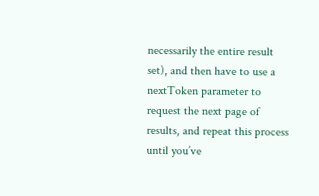necessarily the entire result set), and then have to use a nextToken parameter to request the next page of results, and repeat this process until you’ve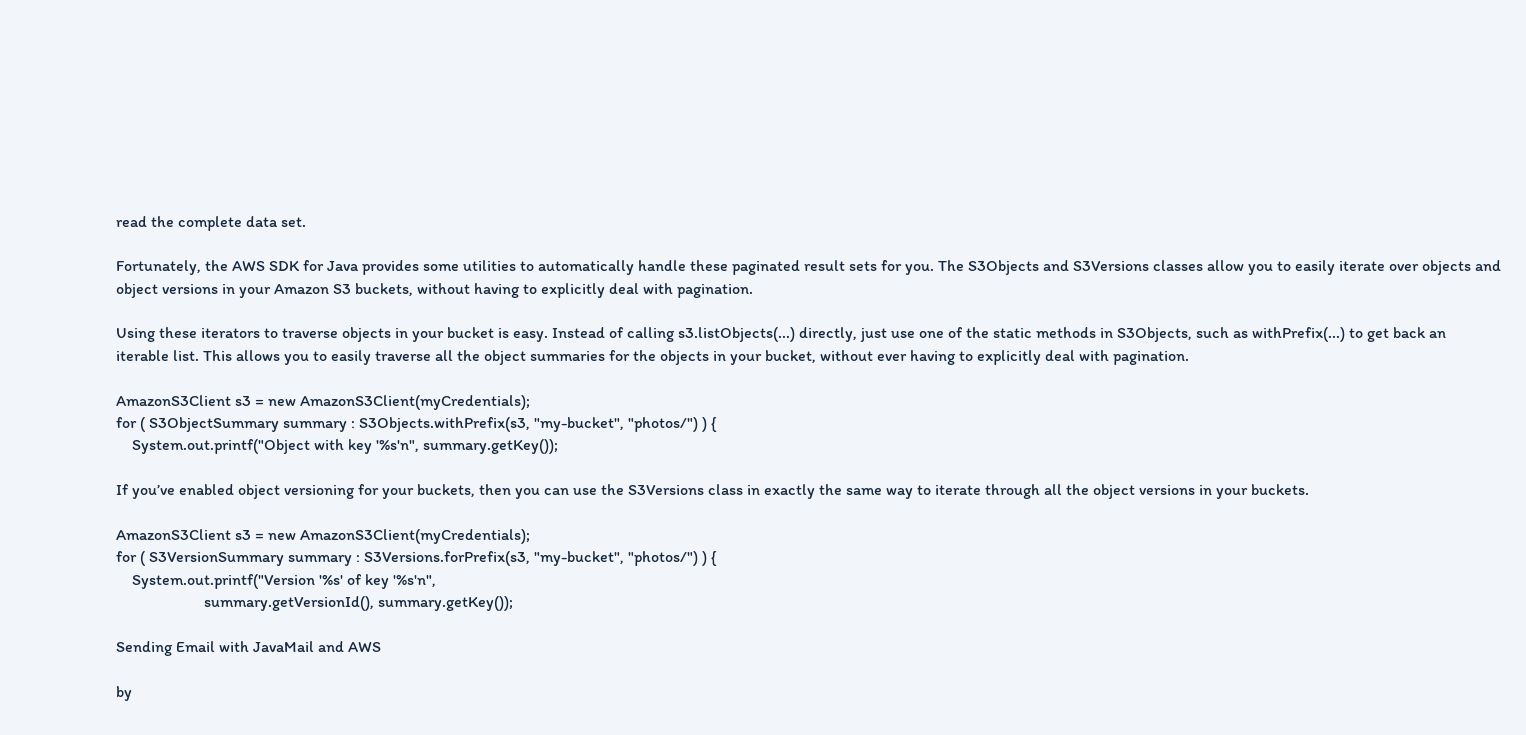read the complete data set.

Fortunately, the AWS SDK for Java provides some utilities to automatically handle these paginated result sets for you. The S3Objects and S3Versions classes allow you to easily iterate over objects and object versions in your Amazon S3 buckets, without having to explicitly deal with pagination.

Using these iterators to traverse objects in your bucket is easy. Instead of calling s3.listObjects(...) directly, just use one of the static methods in S3Objects, such as withPrefix(...) to get back an iterable list. This allows you to easily traverse all the object summaries for the objects in your bucket, without ever having to explicitly deal with pagination.

AmazonS3Client s3 = new AmazonS3Client(myCredentials);
for ( S3ObjectSummary summary : S3Objects.withPrefix(s3, "my-bucket", "photos/") ) {
    System.out.printf("Object with key '%s'n", summary.getKey());

If you’ve enabled object versioning for your buckets, then you can use the S3Versions class in exactly the same way to iterate through all the object versions in your buckets.

AmazonS3Client s3 = new AmazonS3Client(myCredentials);
for ( S3VersionSummary summary : S3Versions.forPrefix(s3, "my-bucket", "photos/") ) {
    System.out.printf("Version '%s' of key '%s'n",
                      summary.getVersionId(), summary.getKey());

Sending Email with JavaMail and AWS

by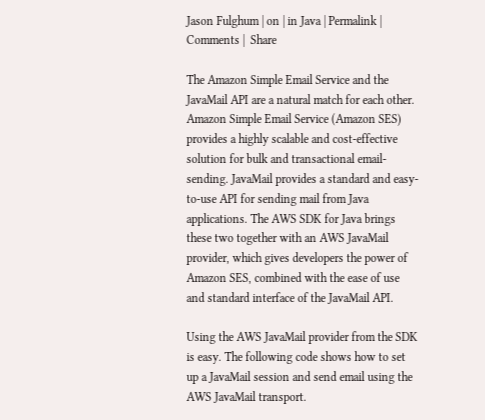Jason Fulghum | on | in Java | Permalink | Comments |  Share

The Amazon Simple Email Service and the JavaMail API are a natural match for each other. Amazon Simple Email Service (Amazon SES) provides a highly scalable and cost-effective solution for bulk and transactional email-sending. JavaMail provides a standard and easy-to-use API for sending mail from Java applications. The AWS SDK for Java brings these two together with an AWS JavaMail provider, which gives developers the power of Amazon SES, combined with the ease of use and standard interface of the JavaMail API.

Using the AWS JavaMail provider from the SDK is easy. The following code shows how to set up a JavaMail session and send email using the AWS JavaMail transport.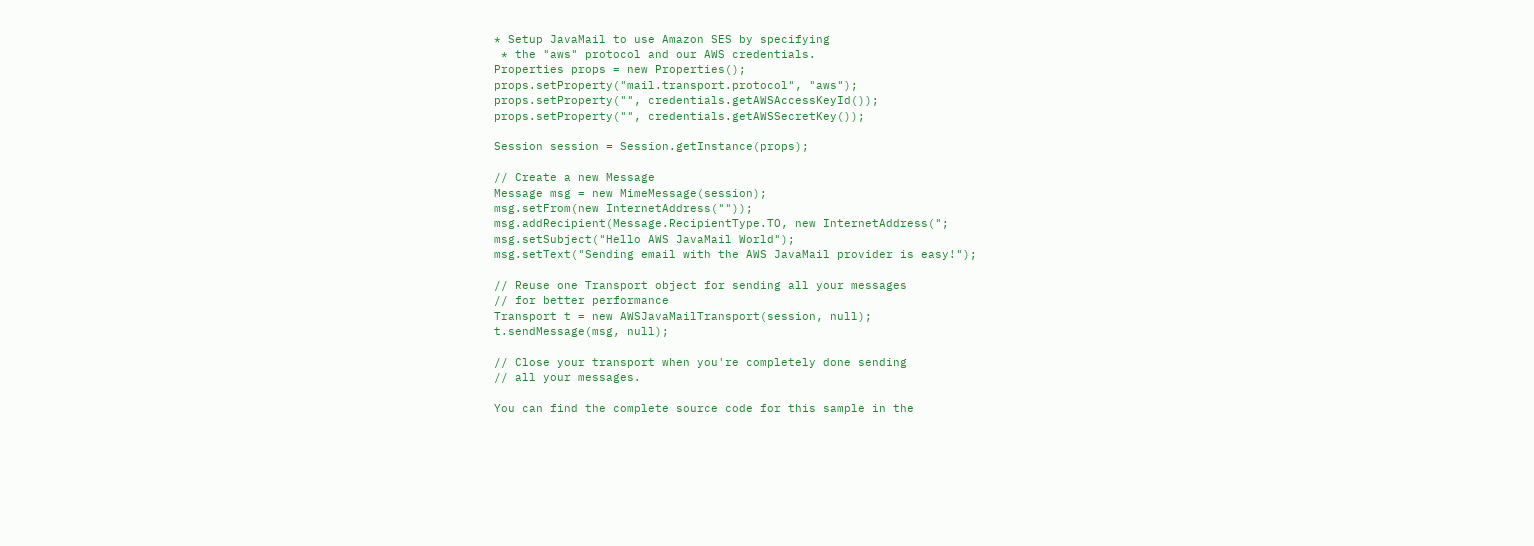* Setup JavaMail to use Amazon SES by specifying
 * the "aws" protocol and our AWS credentials.
Properties props = new Properties();
props.setProperty("mail.transport.protocol", "aws");
props.setProperty("", credentials.getAWSAccessKeyId());
props.setProperty("", credentials.getAWSSecretKey());

Session session = Session.getInstance(props);

// Create a new Message
Message msg = new MimeMessage(session);
msg.setFrom(new InternetAddress(""));
msg.addRecipient(Message.RecipientType.TO, new InternetAddress(";
msg.setSubject("Hello AWS JavaMail World");
msg.setText("Sending email with the AWS JavaMail provider is easy!");

// Reuse one Transport object for sending all your messages
// for better performance
Transport t = new AWSJavaMailTransport(session, null);
t.sendMessage(msg, null);

// Close your transport when you're completely done sending
// all your messages.

You can find the complete source code for this sample in the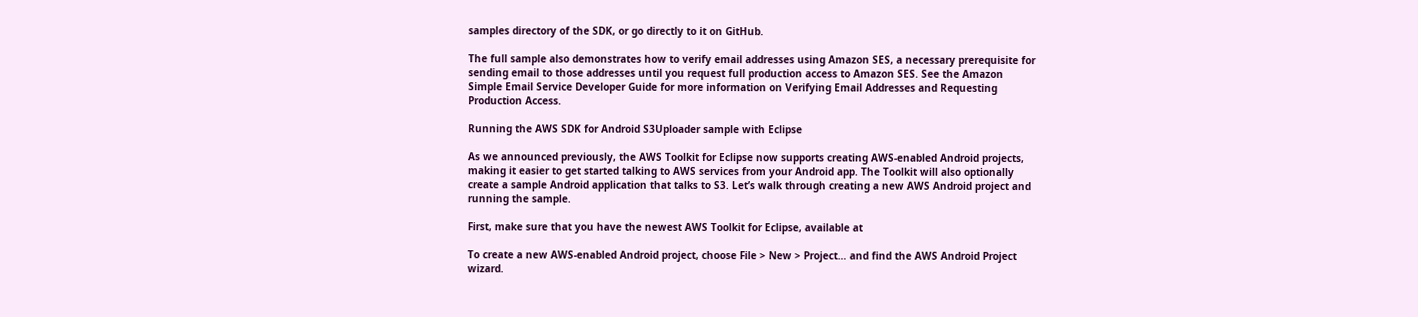samples directory of the SDK, or go directly to it on GitHub.

The full sample also demonstrates how to verify email addresses using Amazon SES, a necessary prerequisite for sending email to those addresses until you request full production access to Amazon SES. See the Amazon Simple Email Service Developer Guide for more information on Verifying Email Addresses and Requesting Production Access.

Running the AWS SDK for Android S3Uploader sample with Eclipse

As we announced previously, the AWS Toolkit for Eclipse now supports creating AWS-enabled Android projects, making it easier to get started talking to AWS services from your Android app. The Toolkit will also optionally create a sample Android application that talks to S3. Let’s walk through creating a new AWS Android project and running the sample.

First, make sure that you have the newest AWS Toolkit for Eclipse, available at

To create a new AWS-enabled Android project, choose File > New > Project… and find the AWS Android Project wizard.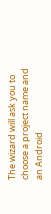The wizard will ask you to choose a project name and an Android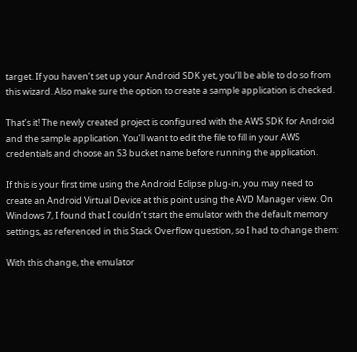target. If you haven’t set up your Android SDK yet, you’ll be able to do so from this wizard. Also make sure the option to create a sample application is checked.

That’s it! The newly created project is configured with the AWS SDK for Android and the sample application. You’ll want to edit the file to fill in your AWS credentials and choose an S3 bucket name before running the application.

If this is your first time using the Android Eclipse plug-in, you may need to create an Android Virtual Device at this point using the AVD Manager view. On Windows 7, I found that I couldn’t start the emulator with the default memory settings, as referenced in this Stack Overflow question, so I had to change them:

With this change, the emulator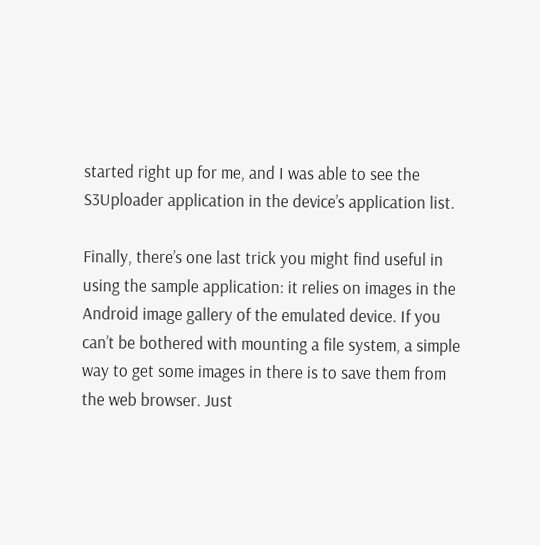started right up for me, and I was able to see the S3Uploader application in the device’s application list.

Finally, there’s one last trick you might find useful in using the sample application: it relies on images in the Android image gallery of the emulated device. If you can’t be bothered with mounting a file system, a simple way to get some images in there is to save them from the web browser. Just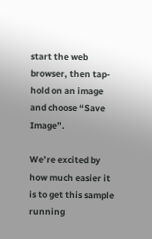start the web browser, then tap-hold on an image and choose “Save Image”.

We’re excited by how much easier it is to get this sample running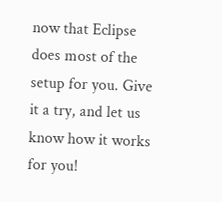now that Eclipse does most of the setup for you. Give it a try, and let us know how it works for you!